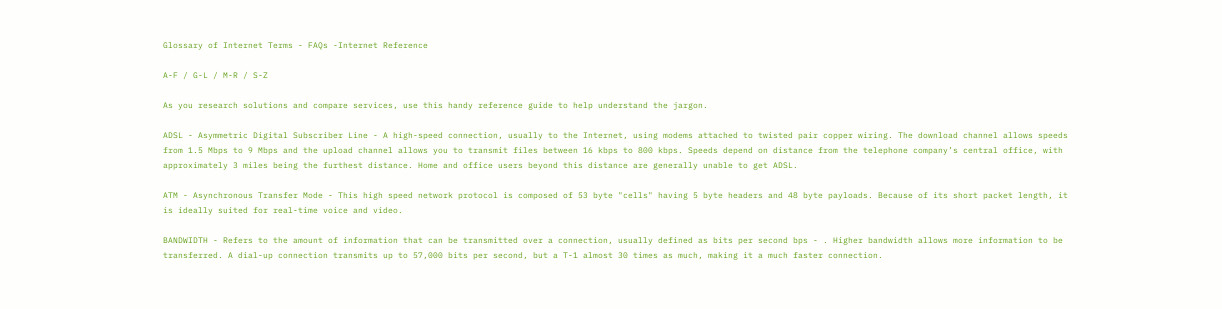Glossary of Internet Terms - FAQs -Internet Reference

A-F / G-L / M-R / S-Z

As you research solutions and compare services, use this handy reference guide to help understand the jargon.

ADSL - Asymmetric Digital Subscriber Line - A high-speed connection, usually to the Internet, using modems attached to twisted pair copper wiring. The download channel allows speeds from 1.5 Mbps to 9 Mbps and the upload channel allows you to transmit files between 16 kbps to 800 kbps. Speeds depend on distance from the telephone company’s central office, with approximately 3 miles being the furthest distance. Home and office users beyond this distance are generally unable to get ADSL.

ATM - Asynchronous Transfer Mode - This high speed network protocol is composed of 53 byte "cells" having 5 byte headers and 48 byte payloads. Because of its short packet length, it is ideally suited for real-time voice and video.

BANDWIDTH - Refers to the amount of information that can be transmitted over a connection, usually defined as bits per second bps - . Higher bandwidth allows more information to be transferred. A dial-up connection transmits up to 57,000 bits per second, but a T-1 almost 30 times as much, making it a much faster connection.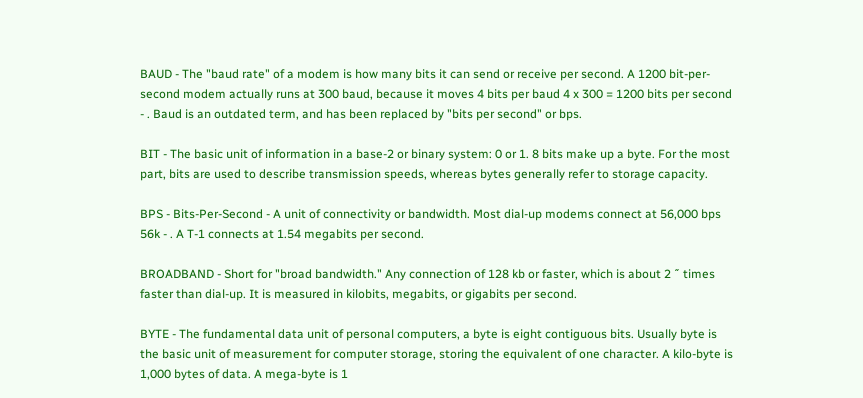BAUD - The "baud rate" of a modem is how many bits it can send or receive per second. A 1200 bit-per-second modem actually runs at 300 baud, because it moves 4 bits per baud 4 x 300 = 1200 bits per second - . Baud is an outdated term, and has been replaced by "bits per second" or bps.

BIT - The basic unit of information in a base-2 or binary system: 0 or 1. 8 bits make up a byte. For the most part, bits are used to describe transmission speeds, whereas bytes generally refer to storage capacity.

BPS - Bits-Per-Second - A unit of connectivity or bandwidth. Most dial-up modems connect at 56,000 bps 56k - . A T-1 connects at 1.54 megabits per second.

BROADBAND - Short for "broad bandwidth." Any connection of 128 kb or faster, which is about 2 ˝ times faster than dial-up. It is measured in kilobits, megabits, or gigabits per second.

BYTE - The fundamental data unit of personal computers, a byte is eight contiguous bits. Usually byte is the basic unit of measurement for computer storage, storing the equivalent of one character. A kilo-byte is 1,000 bytes of data. A mega-byte is 1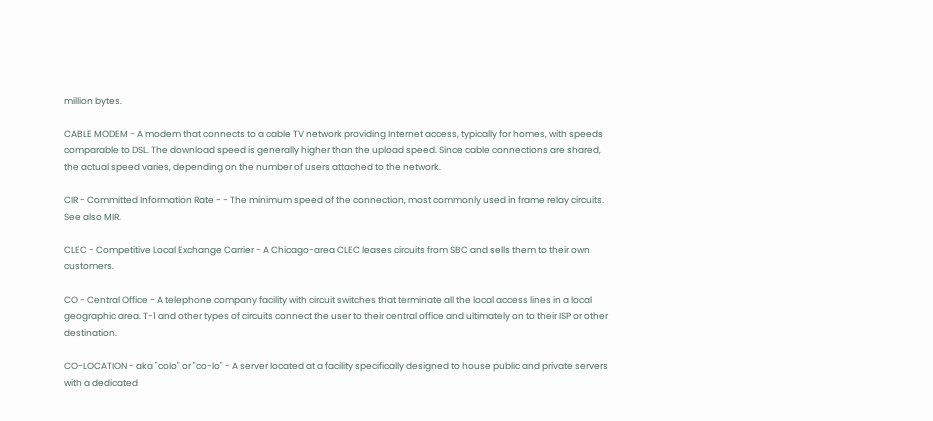million bytes.

CABLE MODEM - A modem that connects to a cable TV network providing Internet access, typically for homes, with speeds comparable to DSL. The download speed is generally higher than the upload speed. Since cable connections are shared, the actual speed varies, depending on the number of users attached to the network.

CIR - Committed Information Rate - - The minimum speed of the connection, most commonly used in frame relay circuits. See also MIR.

CLEC - Competitive Local Exchange Carrier - A Chicago-area CLEC leases circuits from SBC and sells them to their own customers.

CO - Central Office - A telephone company facility with circuit switches that terminate all the local access lines in a local geographic area. T-1 and other types of circuits connect the user to their central office and ultimately on to their ISP or other destination.

CO-LOCATION - aka "colo" or "co-lo" - A server located at a facility specifically designed to house public and private servers with a dedicated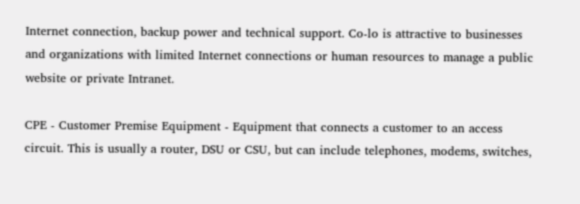Internet connection, backup power and technical support. Co-lo is attractive to businesses and organizations with limited Internet connections or human resources to manage a public website or private Intranet.

CPE - Customer Premise Equipment - Equipment that connects a customer to an access circuit. This is usually a router, DSU or CSU, but can include telephones, modems, switches,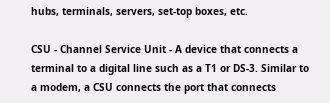hubs, terminals, servers, set-top boxes, etc.

CSU - Channel Service Unit - A device that connects a terminal to a digital line such as a T1 or DS-3. Similar to a modem, a CSU connects the port that connects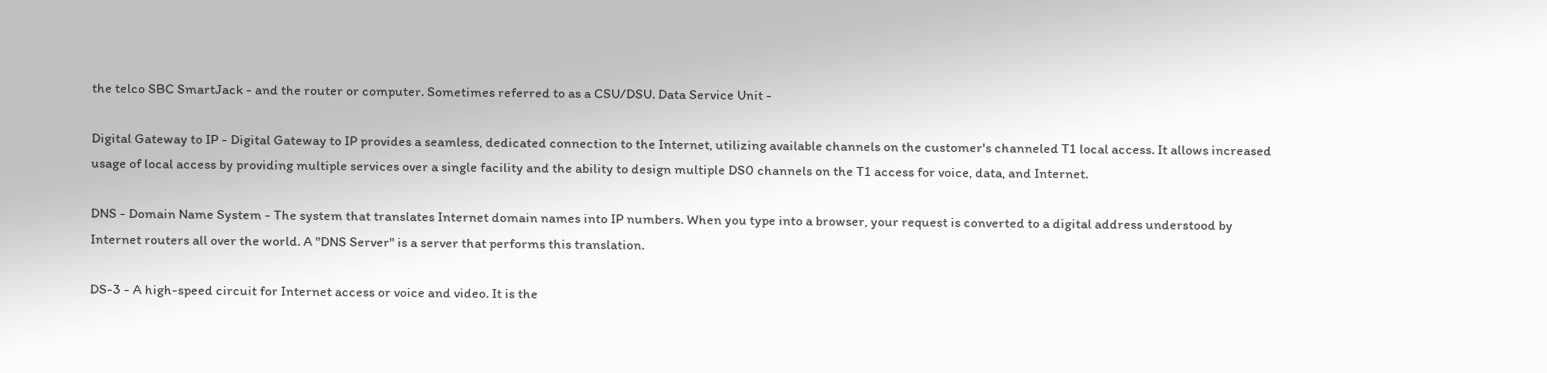the telco SBC SmartJack - and the router or computer. Sometimes referred to as a CSU/DSU. Data Service Unit -

Digital Gateway to IP - Digital Gateway to IP provides a seamless, dedicated connection to the Internet, utilizing available channels on the customer's channeled T1 local access. It allows increased usage of local access by providing multiple services over a single facility and the ability to design multiple DS0 channels on the T1 access for voice, data, and Internet.

DNS - Domain Name System - The system that translates Internet domain names into IP numbers. When you type into a browser, your request is converted to a digital address understood by Internet routers all over the world. A "DNS Server" is a server that performs this translation.

DS-3 - A high-speed circuit for Internet access or voice and video. It is the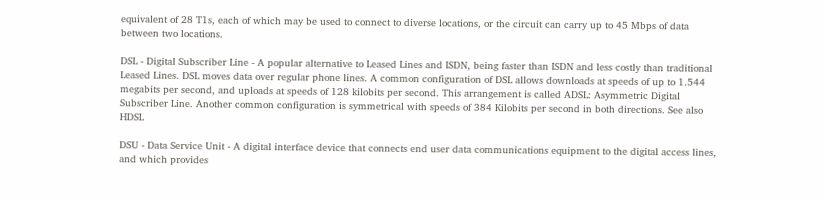equivalent of 28 T1s, each of which may be used to connect to diverse locations, or the circuit can carry up to 45 Mbps of data between two locations.

DSL - Digital Subscriber Line - A popular alternative to Leased Lines and ISDN, being faster than ISDN and less costly than traditional Leased Lines. DSL moves data over regular phone lines. A common configuration of DSL allows downloads at speeds of up to 1.544 megabits per second, and uploads at speeds of 128 kilobits per second. This arrangement is called ADSL: Asymmetric Digital Subscriber Line. Another common configuration is symmetrical with speeds of 384 Kilobits per second in both directions. See also HDSL

DSU - Data Service Unit - A digital interface device that connects end user data communications equipment to the digital access lines, and which provides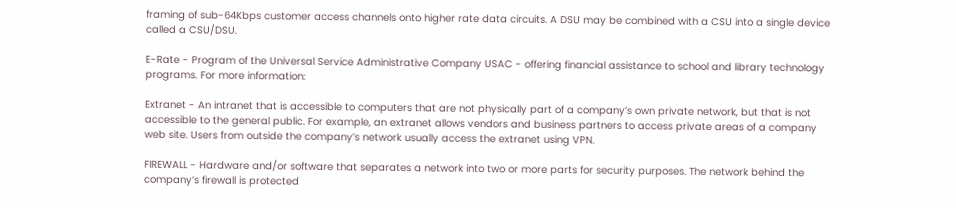framing of sub-64Kbps customer access channels onto higher rate data circuits. A DSU may be combined with a CSU into a single device called a CSU/DSU.

E-Rate - Program of the Universal Service Administrative Company USAC - offering financial assistance to school and library technology programs. For more information:

Extranet - An intranet that is accessible to computers that are not physically part of a company’s own private network, but that is not accessible to the general public. For example, an extranet allows vendors and business partners to access private areas of a company web site. Users from outside the company’s network usually access the extranet using VPN.

FIREWALL - Hardware and/or software that separates a network into two or more parts for security purposes. The network behind the company’s firewall is protected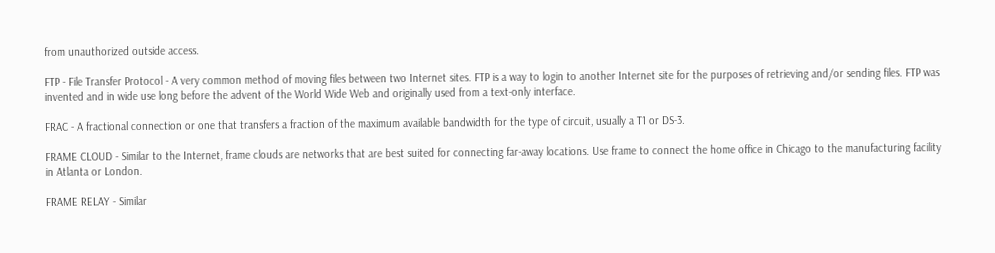from unauthorized outside access.

FTP - File Transfer Protocol - A very common method of moving files between two Internet sites. FTP is a way to login to another Internet site for the purposes of retrieving and/or sending files. FTP was invented and in wide use long before the advent of the World Wide Web and originally used from a text-only interface.

FRAC - A fractional connection or one that transfers a fraction of the maximum available bandwidth for the type of circuit, usually a T1 or DS-3.

FRAME CLOUD - Similar to the Internet, frame clouds are networks that are best suited for connecting far-away locations. Use frame to connect the home office in Chicago to the manufacturing facility in Atlanta or London.

FRAME RELAY - Similar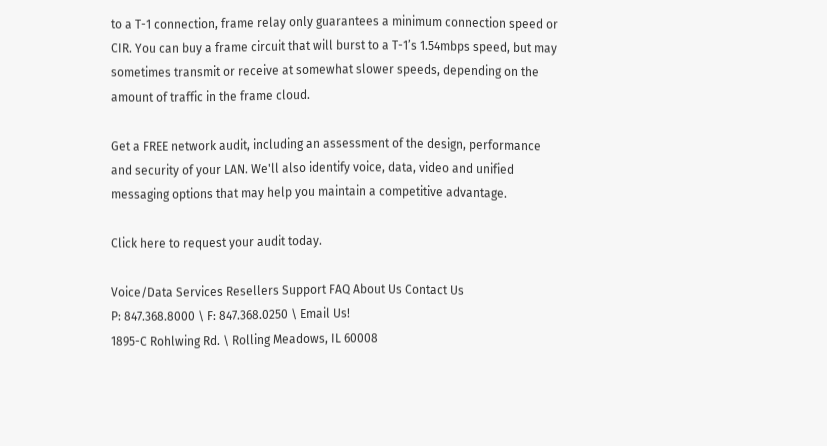to a T-1 connection, frame relay only guarantees a minimum connection speed or CIR. You can buy a frame circuit that will burst to a T-1’s 1.54mbps speed, but may sometimes transmit or receive at somewhat slower speeds, depending on the amount of traffic in the frame cloud.

Get a FREE network audit, including an assessment of the design, performance and security of your LAN. We'll also identify voice, data, video and unified messaging options that may help you maintain a competitive advantage.

Click here to request your audit today.

Voice/Data Services Resellers Support FAQ About Us Contact Us
P: 847.368.8000 \ F: 847.368.0250 \ Email Us!
1895-C Rohlwing Rd. \ Rolling Meadows, IL 60008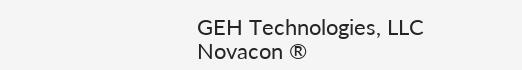GEH Technologies, LLC Novacon ®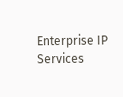Enterprise IP Services